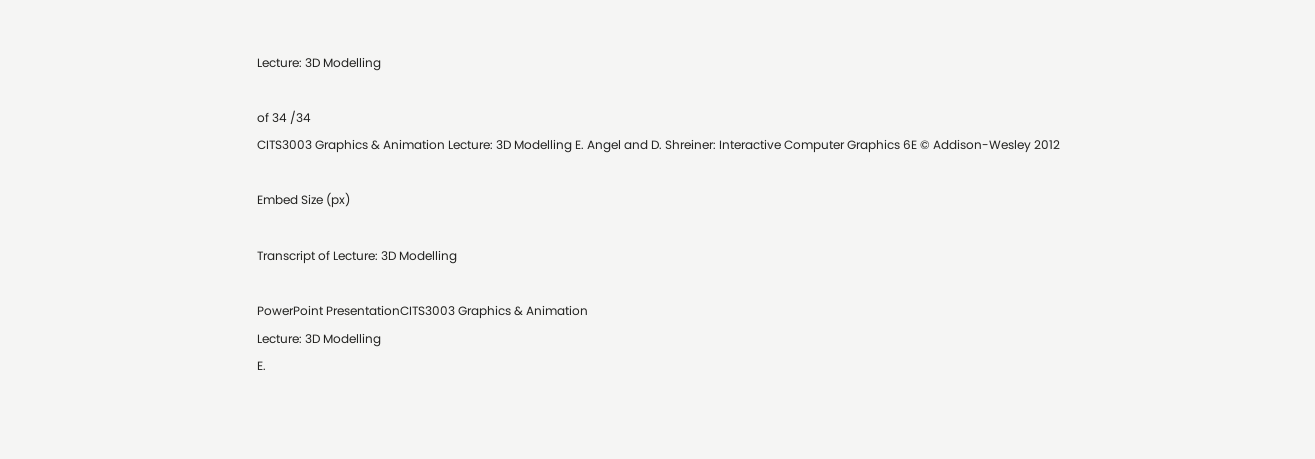Lecture: 3D Modelling

of 34 /34
CITS3003 Graphics & Animation Lecture: 3D Modelling E. Angel and D. Shreiner: Interactive Computer Graphics 6E © Addison-Wesley 2012

Embed Size (px)

Transcript of Lecture: 3D Modelling

PowerPoint PresentationCITS3003 Graphics & Animation
Lecture: 3D Modelling
E.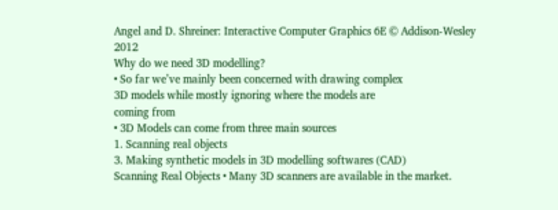Angel and D. Shreiner: Interactive Computer Graphics 6E © Addison-Wesley 2012
Why do we need 3D modelling?
• So far we’ve mainly been concerned with drawing complex
3D models while mostly ignoring where the models are
coming from
• 3D Models can come from three main sources
1. Scanning real objects
3. Making synthetic models in 3D modelling softwares (CAD)
Scanning Real Objects • Many 3D scanners are available in the market.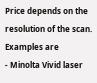Price depends on the
resolution of the scan. Examples are
- Minolta Vivid laser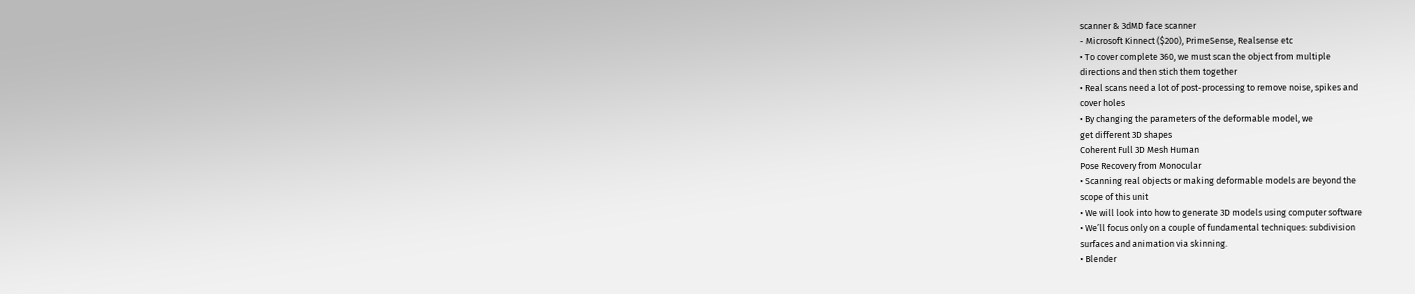scanner & 3dMD face scanner
- Microsoft Kinnect ($200), PrimeSense, Realsense etc
• To cover complete 360, we must scan the object from multiple
directions and then stich them together
• Real scans need a lot of post-processing to remove noise, spikes and
cover holes
• By changing the parameters of the deformable model, we
get different 3D shapes
Coherent Full 3D Mesh Human
Pose Recovery from Monocular
• Scanning real objects or making deformable models are beyond the
scope of this unit
• We will look into how to generate 3D models using computer software
• We’ll focus only on a couple of fundamental techniques: subdivision
surfaces and animation via skinning.
• Blender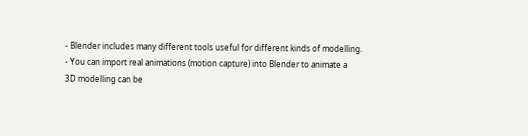- Blender includes many different tools useful for different kinds of modelling.
- You can import real animations (motion capture) into Blender to animate a
3D modelling can be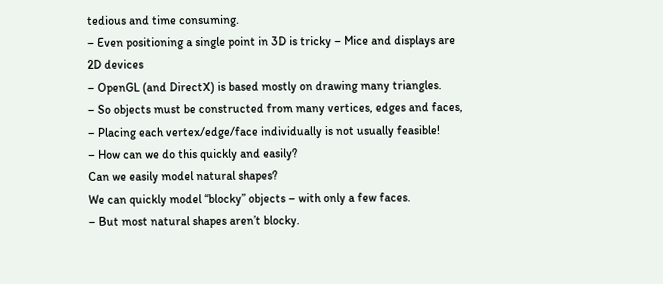tedious and time consuming.
– Even positioning a single point in 3D is tricky – Mice and displays are
2D devices
– OpenGL (and DirectX) is based mostly on drawing many triangles.
– So objects must be constructed from many vertices, edges and faces,
– Placing each vertex/edge/face individually is not usually feasible!
– How can we do this quickly and easily?
Can we easily model natural shapes?
We can quickly model “blocky” objects – with only a few faces.
– But most natural shapes aren’t blocky.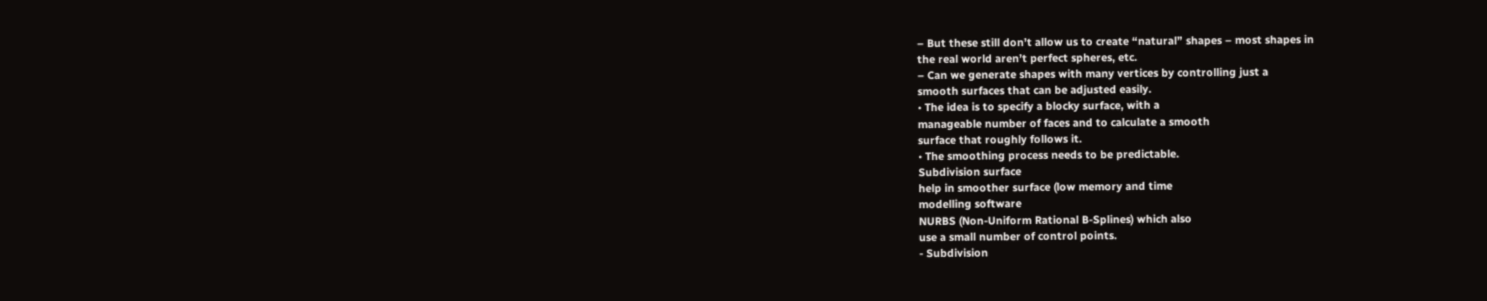– But these still don’t allow us to create “natural” shapes – most shapes in
the real world aren’t perfect spheres, etc.
– Can we generate shapes with many vertices by controlling just a
smooth surfaces that can be adjusted easily.
• The idea is to specify a blocky surface, with a
manageable number of faces and to calculate a smooth
surface that roughly follows it.
• The smoothing process needs to be predictable.
Subdivision surface
help in smoother surface (low memory and time
modelling software
NURBS (Non-Uniform Rational B-Splines) which also
use a small number of control points.
- Subdivision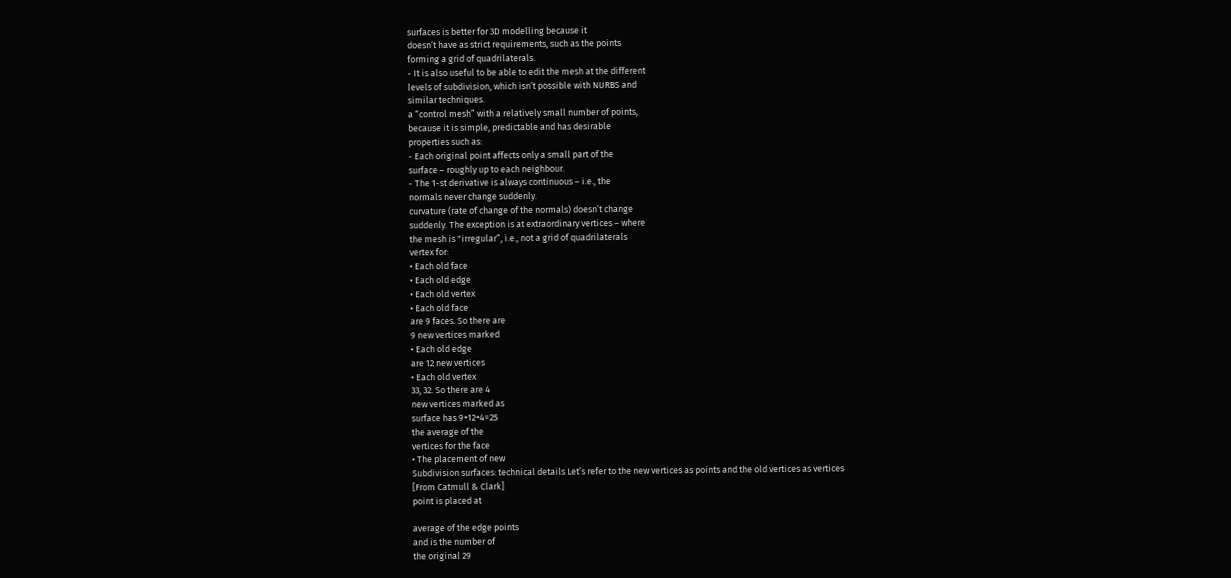surfaces is better for 3D modelling because it
doesn’t have as strict requirements, such as the points
forming a grid of quadrilaterals.
- It is also useful to be able to edit the mesh at the different
levels of subdivision, which isn’t possible with NURBS and
similar techniques.
a “control mesh” with a relatively small number of points,
because it is simple, predictable and has desirable
properties such as:
- Each original point affects only a small part of the
surface – roughly up to each neighbour.
- The 1-st derivative is always continuous – i.e., the
normals never change suddenly.
curvature (rate of change of the normals) doesn’t change
suddenly. The exception is at extraordinary vertices – where
the mesh is "irregular”, i.e., not a grid of quadrilaterals
vertex for:
• Each old face
• Each old edge
• Each old vertex
• Each old face
are 9 faces. So there are
9 new vertices marked
• Each old edge
are 12 new vertices
• Each old vertex
33, 32. So there are 4
new vertices marked as
surface has 9+12+4=25
the average of the
vertices for the face
• The placement of new
Subdivision surfaces: technical details Let’s refer to the new vertices as points and the old vertices as vertices
[From Catmull & Clark]
point is placed at

average of the edge points
and is the number of
the original 29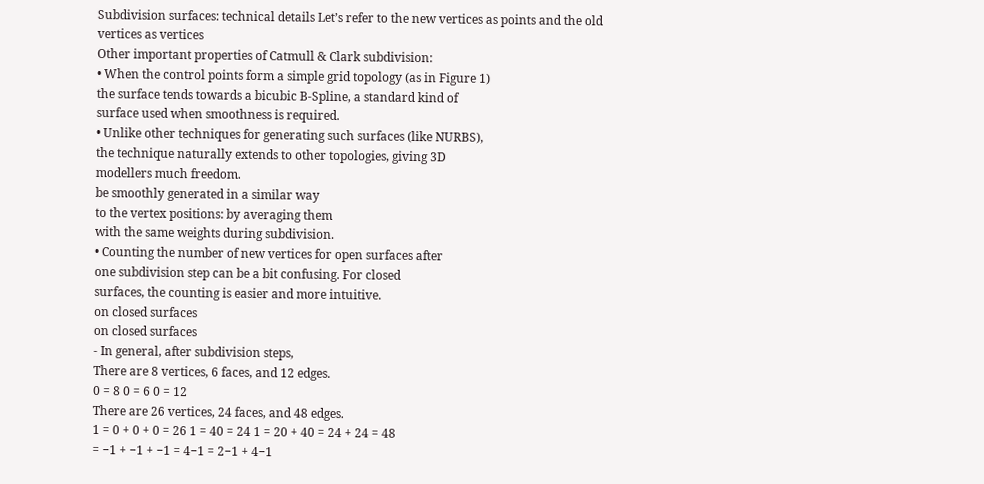Subdivision surfaces: technical details Let’s refer to the new vertices as points and the old vertices as vertices
Other important properties of Catmull & Clark subdivision:
• When the control points form a simple grid topology (as in Figure 1)
the surface tends towards a bicubic B-Spline, a standard kind of
surface used when smoothness is required.
• Unlike other techniques for generating such surfaces (like NURBS),
the technique naturally extends to other topologies, giving 3D
modellers much freedom.
be smoothly generated in a similar way
to the vertex positions: by averaging them
with the same weights during subdivision.
• Counting the number of new vertices for open surfaces after
one subdivision step can be a bit confusing. For closed
surfaces, the counting is easier and more intuitive.
on closed surfaces
on closed surfaces
- In general, after subdivision steps,
There are 8 vertices, 6 faces, and 12 edges.
0 = 8 0 = 6 0 = 12
There are 26 vertices, 24 faces, and 48 edges.
1 = 0 + 0 + 0 = 26 1 = 40 = 24 1 = 20 + 40 = 24 + 24 = 48
= −1 + −1 + −1 = 4−1 = 2−1 + 4−1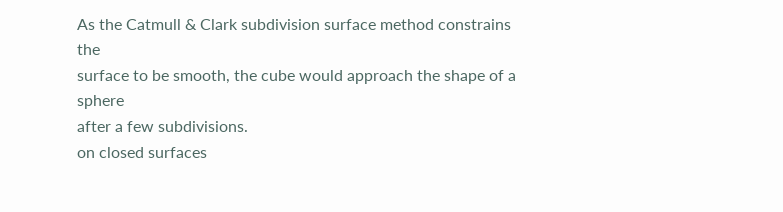As the Catmull & Clark subdivision surface method constrains the
surface to be smooth, the cube would approach the shape of a sphere
after a few subdivisions.
on closed surfaces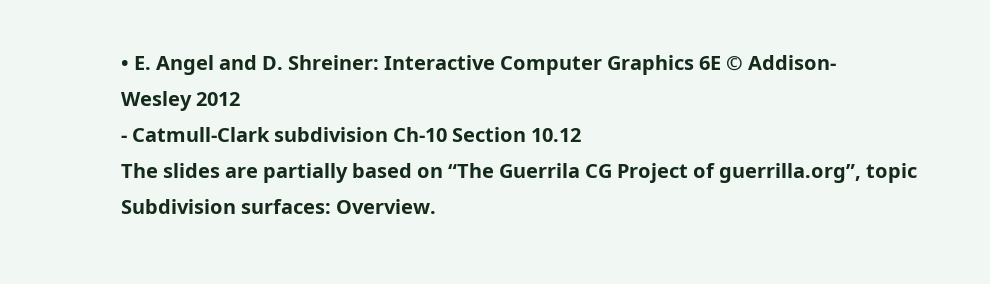• E. Angel and D. Shreiner: Interactive Computer Graphics 6E © Addison-
Wesley 2012
- Catmull-Clark subdivision Ch-10 Section 10.12
The slides are partially based on “The Guerrila CG Project of guerrilla.org”, topic
Subdivision surfaces: Overview.